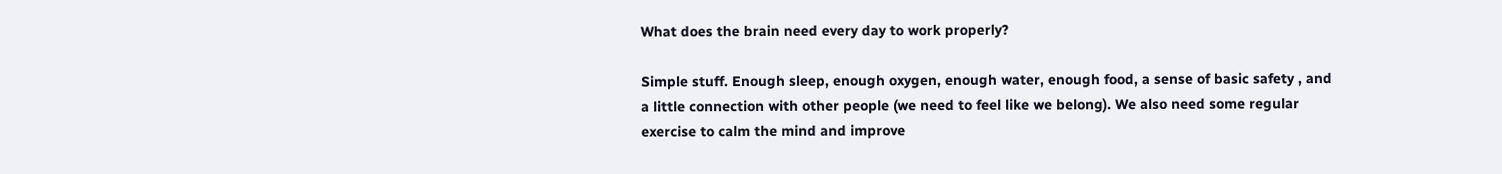What does the brain need every day to work properly?

Simple stuff. Enough sleep, enough oxygen, enough water, enough food, a sense of basic safety , and a little connection with other people (we need to feel like we belong). We also need some regular exercise to calm the mind and improve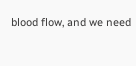blood flow, and we need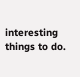interesting things to do.